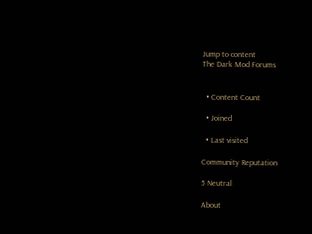Jump to content
The Dark Mod Forums


  • Content Count

  • Joined

  • Last visited

Community Reputation

5 Neutral

About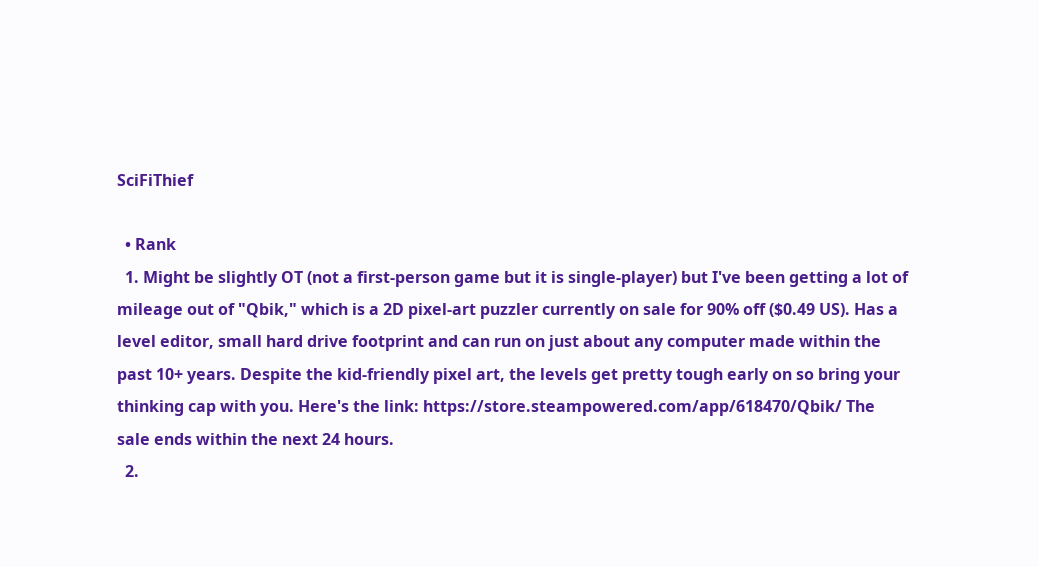SciFiThief

  • Rank
  1. Might be slightly OT (not a first-person game but it is single-player) but I've been getting a lot of mileage out of "Qbik," which is a 2D pixel-art puzzler currently on sale for 90% off ($0.49 US). Has a level editor, small hard drive footprint and can run on just about any computer made within the past 10+ years. Despite the kid-friendly pixel art, the levels get pretty tough early on so bring your thinking cap with you. Here's the link: https://store.steampowered.com/app/618470/Qbik/ The sale ends within the next 24 hours.
  2.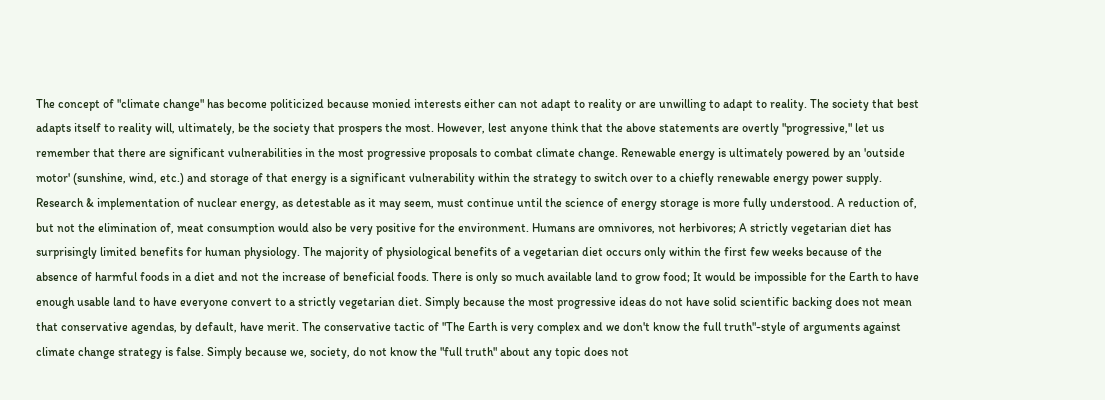The concept of "climate change" has become politicized because monied interests either can not adapt to reality or are unwilling to adapt to reality. The society that best adapts itself to reality will, ultimately, be the society that prospers the most. However, lest anyone think that the above statements are overtly "progressive," let us remember that there are significant vulnerabilities in the most progressive proposals to combat climate change. Renewable energy is ultimately powered by an 'outside motor' (sunshine, wind, etc.) and storage of that energy is a significant vulnerability within the strategy to switch over to a chiefly renewable energy power supply. Research & implementation of nuclear energy, as detestable as it may seem, must continue until the science of energy storage is more fully understood. A reduction of, but not the elimination of, meat consumption would also be very positive for the environment. Humans are omnivores, not herbivores; A strictly vegetarian diet has surprisingly limited benefits for human physiology. The majority of physiological benefits of a vegetarian diet occurs only within the first few weeks because of the absence of harmful foods in a diet and not the increase of beneficial foods. There is only so much available land to grow food; It would be impossible for the Earth to have enough usable land to have everyone convert to a strictly vegetarian diet. Simply because the most progressive ideas do not have solid scientific backing does not mean that conservative agendas, by default, have merit. The conservative tactic of "The Earth is very complex and we don't know the full truth"-style of arguments against climate change strategy is false. Simply because we, society, do not know the "full truth" about any topic does not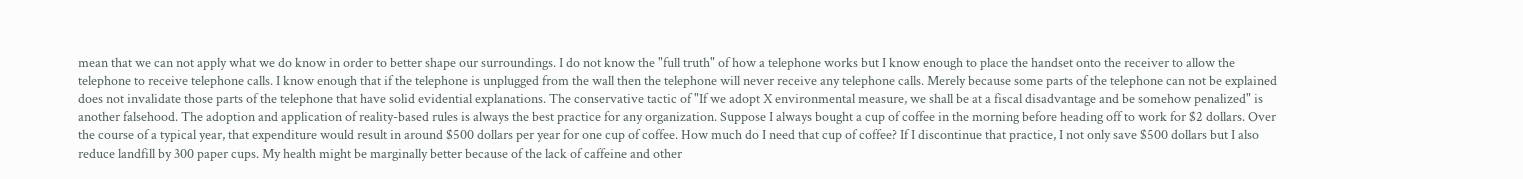mean that we can not apply what we do know in order to better shape our surroundings. I do not know the "full truth" of how a telephone works but I know enough to place the handset onto the receiver to allow the telephone to receive telephone calls. I know enough that if the telephone is unplugged from the wall then the telephone will never receive any telephone calls. Merely because some parts of the telephone can not be explained does not invalidate those parts of the telephone that have solid evidential explanations. The conservative tactic of "If we adopt X environmental measure, we shall be at a fiscal disadvantage and be somehow penalized" is another falsehood. The adoption and application of reality-based rules is always the best practice for any organization. Suppose I always bought a cup of coffee in the morning before heading off to work for $2 dollars. Over the course of a typical year, that expenditure would result in around $500 dollars per year for one cup of coffee. How much do I need that cup of coffee? If I discontinue that practice, I not only save $500 dollars but I also reduce landfill by 300 paper cups. My health might be marginally better because of the lack of caffeine and other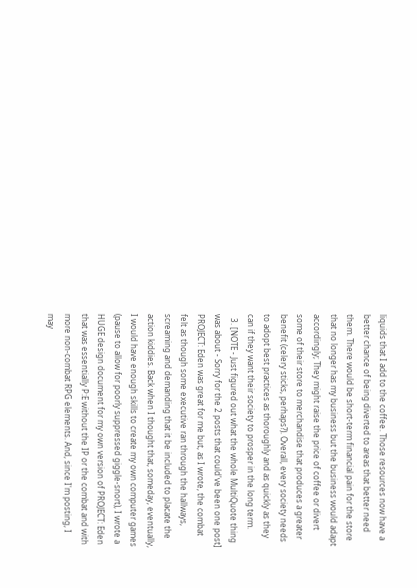liquids that I add to the coffee. Those resources now have a better chance of being diverted to areas that better need them. There would be short-term financial pain for the store that no longer has my business but the business would adapt accordingly; They might raise the price of coffee or divert some of their store to merchandise that produces a greater benefit (celery sticks, perhaps?). Overall, every society needs to adopt best practices as thoroughly and as quickly as they can if they want their society to prosper in the long term.
  3. [NOTE - Just figured out what the whole MultiQuote thing was about - Sorry for the 2 posts that could've been one post] PROJECT: Eden was great for me but, as I wrote, the combat felt as though some executive ran through the hallways, screaming and demanding that it be included to placate the action kiddies. Back when I thought that, someday, eventually, I would have enough skills to create my own computer games (pause to allow for poorly suppressed giggle-snort), I wrote a HUGE design document for my own version of PROJECT: Eden that was essentially P:E without the IP or the combat and with more non-combat RPG elements. And, since I'm posting, I may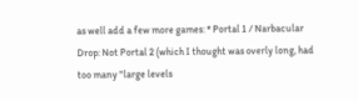as well add a few more games: * Portal 1 / Narbacular Drop: Not Portal 2 (which I thought was overly long, had too many "large levels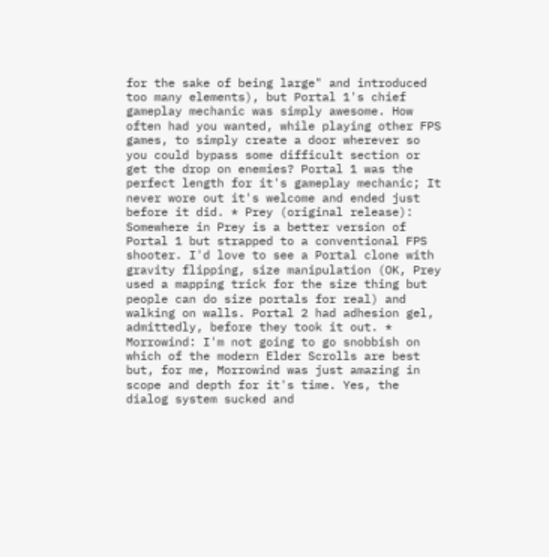for the sake of being large" and introduced too many elements), but Portal 1's chief gameplay mechanic was simply awesome. How often had you wanted, while playing other FPS games, to simply create a door wherever so you could bypass some difficult section or get the drop on enemies? Portal 1 was the perfect length for it's gameplay mechanic; It never wore out it's welcome and ended just before it did. * Prey (original release): Somewhere in Prey is a better version of Portal 1 but strapped to a conventional FPS shooter. I'd love to see a Portal clone with gravity flipping, size manipulation (OK, Prey used a mapping trick for the size thing but people can do size portals for real) and walking on walls. Portal 2 had adhesion gel, admittedly, before they took it out. * Morrowind: I'm not going to go snobbish on which of the modern Elder Scrolls are best but, for me, Morrowind was just amazing in scope and depth for it's time. Yes, the dialog system sucked and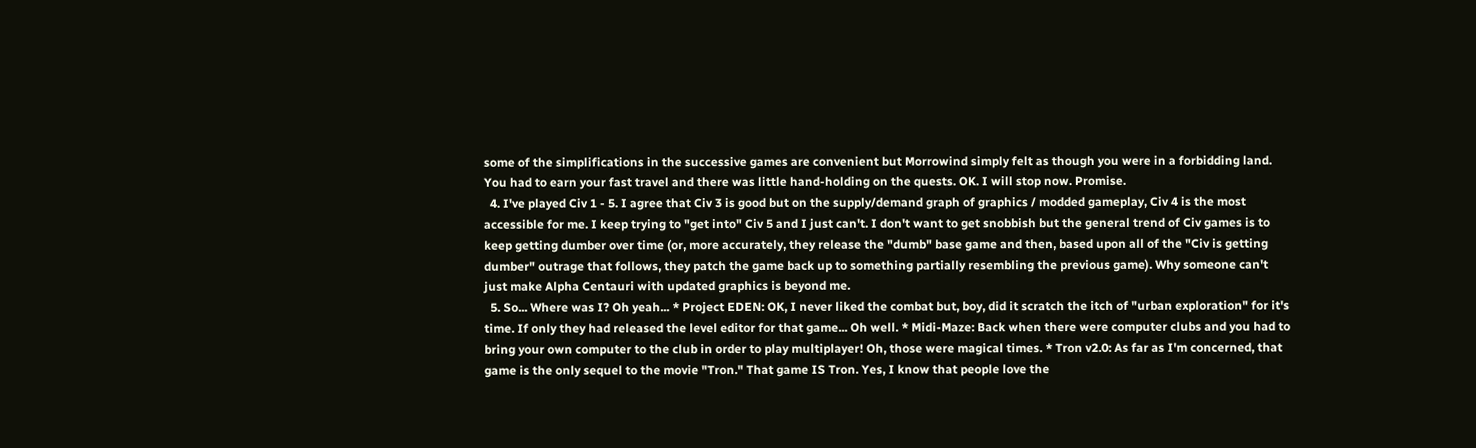some of the simplifications in the successive games are convenient but Morrowind simply felt as though you were in a forbidding land. You had to earn your fast travel and there was little hand-holding on the quests. OK. I will stop now. Promise.
  4. I've played Civ 1 - 5. I agree that Civ 3 is good but on the supply/demand graph of graphics / modded gameplay, Civ 4 is the most accessible for me. I keep trying to "get into" Civ 5 and I just can't. I don't want to get snobbish but the general trend of Civ games is to keep getting dumber over time (or, more accurately, they release the "dumb" base game and then, based upon all of the "Civ is getting dumber" outrage that follows, they patch the game back up to something partially resembling the previous game). Why someone can't just make Alpha Centauri with updated graphics is beyond me.
  5. So... Where was I? Oh yeah... * Project EDEN: OK, I never liked the combat but, boy, did it scratch the itch of "urban exploration" for it's time. If only they had released the level editor for that game... Oh well. * Midi-Maze: Back when there were computer clubs and you had to bring your own computer to the club in order to play multiplayer! Oh, those were magical times. * Tron v2.0: As far as I'm concerned, that game is the only sequel to the movie "Tron." That game IS Tron. Yes, I know that people love the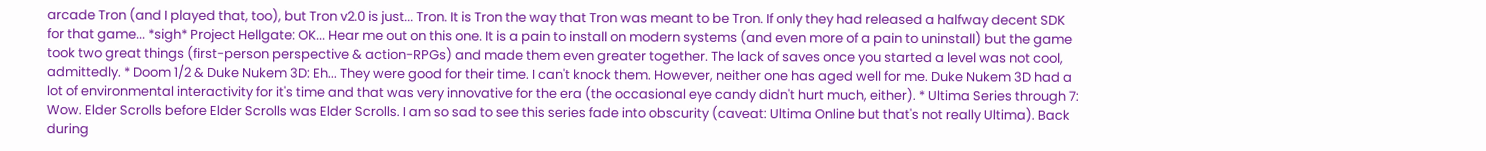arcade Tron (and I played that, too), but Tron v2.0 is just... Tron. It is Tron the way that Tron was meant to be Tron. If only they had released a halfway decent SDK for that game... *sigh* Project Hellgate: OK... Hear me out on this one. It is a pain to install on modern systems (and even more of a pain to uninstall) but the game took two great things (first-person perspective & action-RPGs) and made them even greater together. The lack of saves once you started a level was not cool, admittedly. * Doom 1/2 & Duke Nukem 3D: Eh... They were good for their time. I can't knock them. However, neither one has aged well for me. Duke Nukem 3D had a lot of environmental interactivity for it's time and that was very innovative for the era (the occasional eye candy didn't hurt much, either). * Ultima Series through 7: Wow. Elder Scrolls before Elder Scrolls was Elder Scrolls. I am so sad to see this series fade into obscurity (caveat: Ultima Online but that's not really Ultima). Back during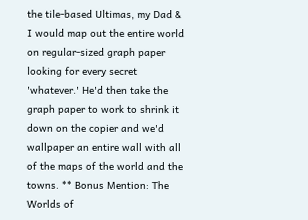the tile-based Ultimas, my Dad & I would map out the entire world on regular-sized graph paper looking for every secret 'whatever.' He'd then take the graph paper to work to shrink it down on the copier and we'd wallpaper an entire wall with all of the maps of the world and the towns. ** Bonus Mention: The Worlds of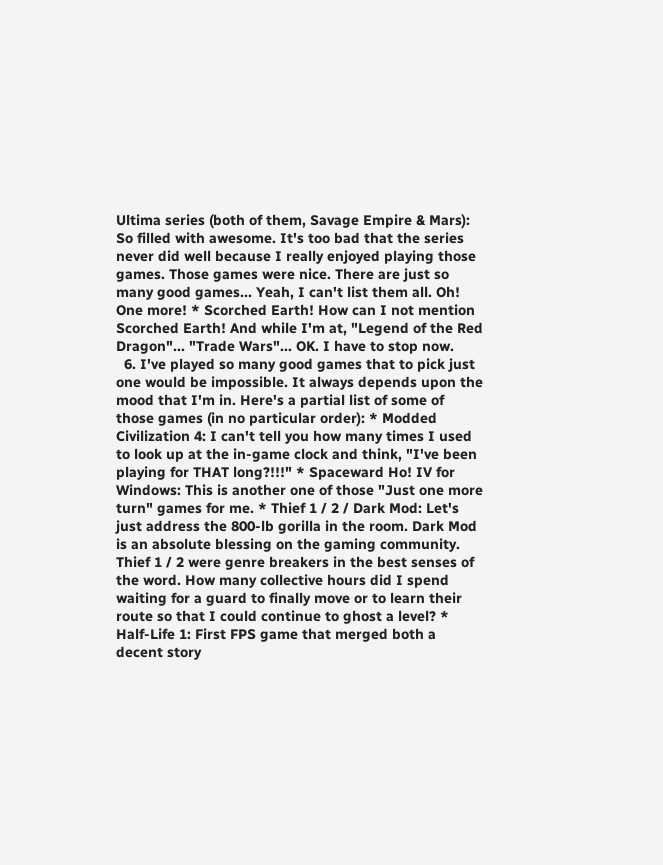Ultima series (both of them, Savage Empire & Mars): So filled with awesome. It's too bad that the series never did well because I really enjoyed playing those games. Those games were nice. There are just so many good games... Yeah, I can't list them all. Oh! One more! * Scorched Earth! How can I not mention Scorched Earth! And while I'm at, "Legend of the Red Dragon"... "Trade Wars"... OK. I have to stop now.
  6. I've played so many good games that to pick just one would be impossible. It always depends upon the mood that I'm in. Here's a partial list of some of those games (in no particular order): * Modded Civilization 4: I can't tell you how many times I used to look up at the in-game clock and think, "I've been playing for THAT long?!!!" * Spaceward Ho! IV for Windows: This is another one of those "Just one more turn" games for me. * Thief 1 / 2 / Dark Mod: Let's just address the 800-lb gorilla in the room. Dark Mod is an absolute blessing on the gaming community. Thief 1 / 2 were genre breakers in the best senses of the word. How many collective hours did I spend waiting for a guard to finally move or to learn their route so that I could continue to ghost a level? * Half-Life 1: First FPS game that merged both a decent story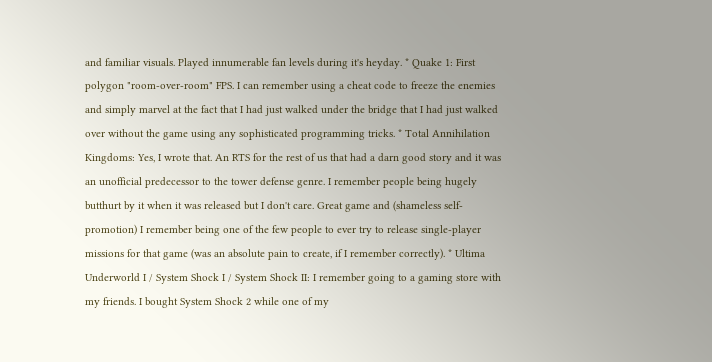and familiar visuals. Played innumerable fan levels during it's heyday. * Quake 1: First polygon "room-over-room" FPS. I can remember using a cheat code to freeze the enemies and simply marvel at the fact that I had just walked under the bridge that I had just walked over without the game using any sophisticated programming tricks. * Total Annihilation Kingdoms: Yes, I wrote that. An RTS for the rest of us that had a darn good story and it was an unofficial predecessor to the tower defense genre. I remember people being hugely butthurt by it when it was released but I don't care. Great game and (shameless self-promotion) I remember being one of the few people to ever try to release single-player missions for that game (was an absolute pain to create, if I remember correctly). * Ultima Underworld I / System Shock I / System Shock II: I remember going to a gaming store with my friends. I bought System Shock 2 while one of my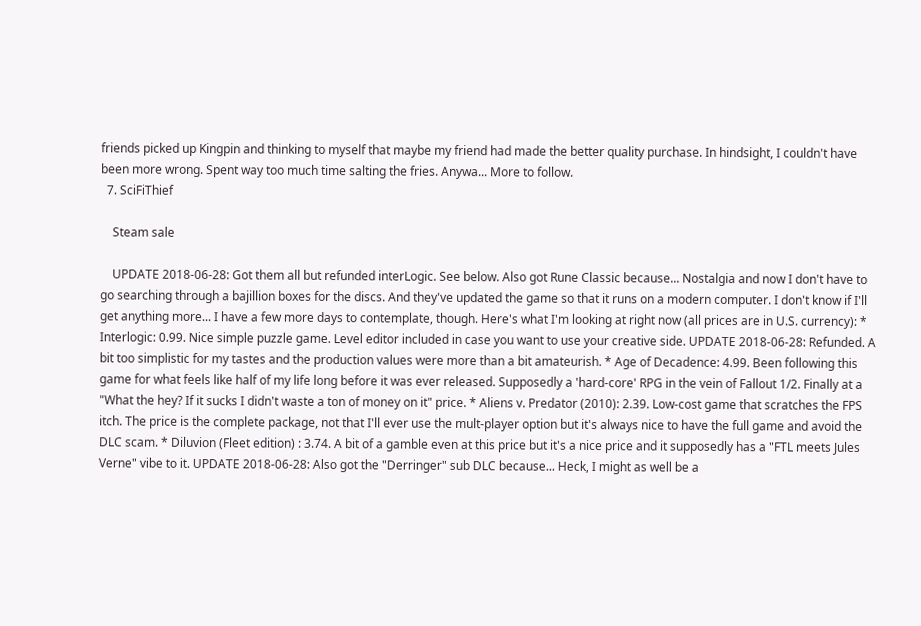friends picked up Kingpin and thinking to myself that maybe my friend had made the better quality purchase. In hindsight, I couldn't have been more wrong. Spent way too much time salting the fries. Anywa... More to follow.
  7. SciFiThief

    Steam sale

    UPDATE 2018-06-28: Got them all but refunded interLogic. See below. Also got Rune Classic because... Nostalgia and now I don't have to go searching through a bajillion boxes for the discs. And they've updated the game so that it runs on a modern computer. I don't know if I'll get anything more... I have a few more days to contemplate, though. Here's what I'm looking at right now (all prices are in U.S. currency): * Interlogic: 0.99. Nice simple puzzle game. Level editor included in case you want to use your creative side. UPDATE 2018-06-28: Refunded. A bit too simplistic for my tastes and the production values were more than a bit amateurish. * Age of Decadence: 4.99. Been following this game for what feels like half of my life long before it was ever released. Supposedly a 'hard-core' RPG in the vein of Fallout 1/2. Finally at a "What the hey? If it sucks I didn't waste a ton of money on it" price. * Aliens v. Predator (2010): 2.39. Low-cost game that scratches the FPS itch. The price is the complete package, not that I'll ever use the mult-player option but it's always nice to have the full game and avoid the DLC scam. * Diluvion (Fleet edition) : 3.74. A bit of a gamble even at this price but it's a nice price and it supposedly has a "FTL meets Jules Verne" vibe to it. UPDATE 2018-06-28: Also got the "Derringer" sub DLC because... Heck, I might as well be a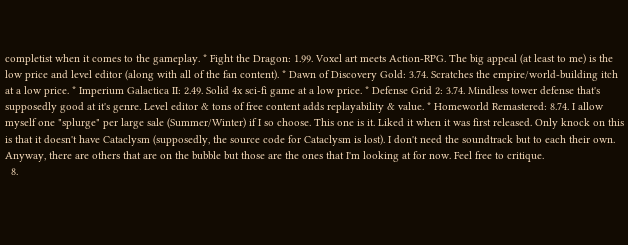completist when it comes to the gameplay. * Fight the Dragon: 1.99. Voxel art meets Action-RPG. The big appeal (at least to me) is the low price and level editor (along with all of the fan content). * Dawn of Discovery Gold: 3.74. Scratches the empire/world-building itch at a low price. * Imperium Galactica II: 2.49. Solid 4x sci-fi game at a low price. * Defense Grid 2: 3.74. Mindless tower defense that's supposedly good at it's genre. Level editor & tons of free content adds replayability & value. * Homeworld Remastered: 8.74. I allow myself one "splurge" per large sale (Summer/Winter) if I so choose. This one is it. Liked it when it was first released. Only knock on this is that it doesn't have Cataclysm (supposedly, the source code for Cataclysm is lost). I don't need the soundtrack but to each their own. Anyway, there are others that are on the bubble but those are the ones that I'm looking at for now. Feel free to critique.
  8.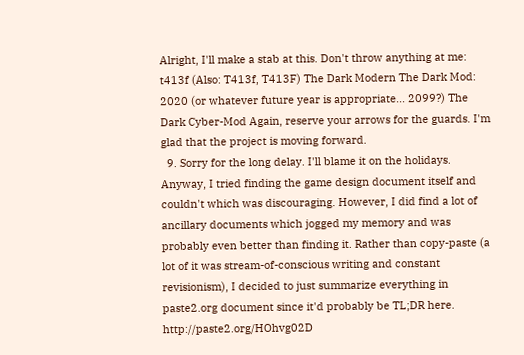Alright, I'll make a stab at this. Don't throw anything at me: t413f (Also: T413f, T413F) The Dark Modern The Dark Mod: 2020 (or whatever future year is appropriate... 2099?) The Dark Cyber-Mod Again, reserve your arrows for the guards. I'm glad that the project is moving forward.
  9. Sorry for the long delay. I'll blame it on the holidays. Anyway, I tried finding the game design document itself and couldn't which was discouraging. However, I did find a lot of ancillary documents which jogged my memory and was probably even better than finding it. Rather than copy-paste (a lot of it was stream-of-conscious writing and constant revisionism), I decided to just summarize everything in paste2.org document since it'd probably be TL;DR here. http://paste2.org/HOhvg02D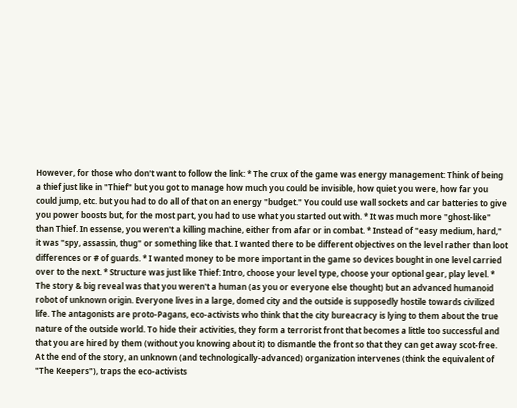However, for those who don't want to follow the link: * The crux of the game was energy management: Think of being a thief just like in "Thief" but you got to manage how much you could be invisible, how quiet you were, how far you could jump, etc. but you had to do all of that on an energy "budget." You could use wall sockets and car batteries to give you power boosts but, for the most part, you had to use what you started out with. * It was much more "ghost-like" than Thief. In essense, you weren't a killing machine, either from afar or in combat. * Instead of "easy medium, hard," it was "spy, assassin, thug" or something like that. I wanted there to be different objectives on the level rather than loot differences or # of guards. * I wanted money to be more important in the game so devices bought in one level carried over to the next. * Structure was just like Thief: Intro, choose your level type, choose your optional gear, play level. * The story & big reveal was that you weren't a human (as you or everyone else thought) but an advanced humanoid robot of unknown origin. Everyone lives in a large, domed city and the outside is supposedly hostile towards civilized life. The antagonists are proto-Pagans, eco-activists who think that the city bureacracy is lying to them about the true nature of the outside world. To hide their activities, they form a terrorist front that becomes a little too successful and that you are hired by them (without you knowing about it) to dismantle the front so that they can get away scot-free. At the end of the story, an unknown (and technologically-advanced) organization intervenes (think the equivalent of "The Keepers"), traps the eco-activists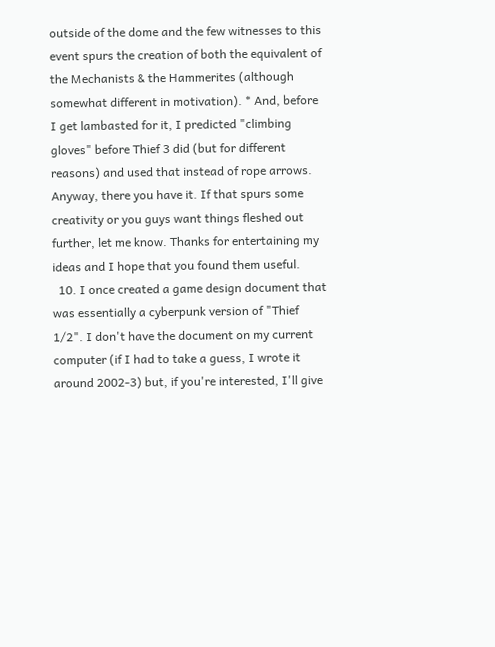outside of the dome and the few witnesses to this event spurs the creation of both the equivalent of the Mechanists & the Hammerites (although somewhat different in motivation). * And, before I get lambasted for it, I predicted "climbing gloves" before Thief 3 did (but for different reasons) and used that instead of rope arrows. Anyway, there you have it. If that spurs some creativity or you guys want things fleshed out further, let me know. Thanks for entertaining my ideas and I hope that you found them useful.
  10. I once created a game design document that was essentially a cyberpunk version of "Thief 1/2". I don't have the document on my current computer (if I had to take a guess, I wrote it around 2002-3) but, if you're interested, I'll give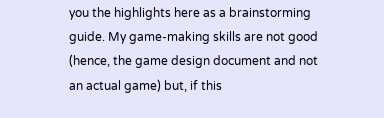you the highlights here as a brainstorming guide. My game-making skills are not good (hence, the game design document and not an actual game) but, if this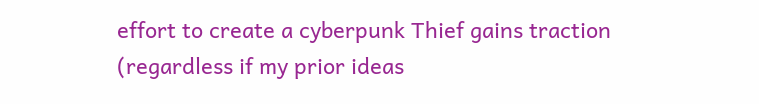effort to create a cyberpunk Thief gains traction (regardless if my prior ideas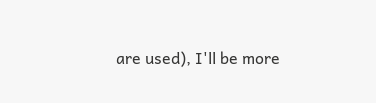are used), I'll be more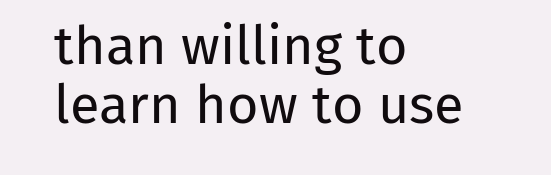than willing to learn how to use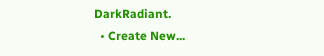DarkRadiant.
  • Create New...